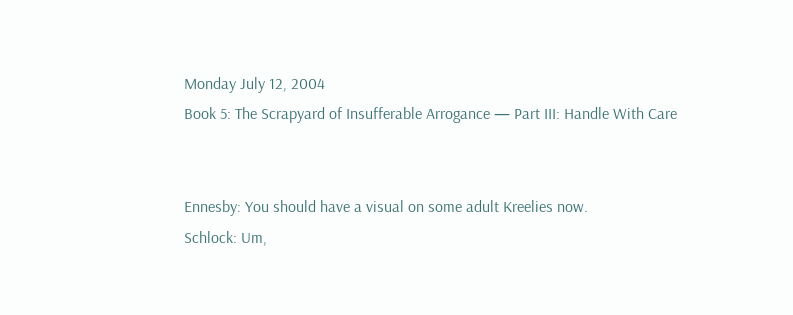Monday July 12, 2004
Book 5: The Scrapyard of Insufferable Arrogance — Part III: Handle With Care


Ennesby: You should have a visual on some adult Kreelies now.
Schlock: Um,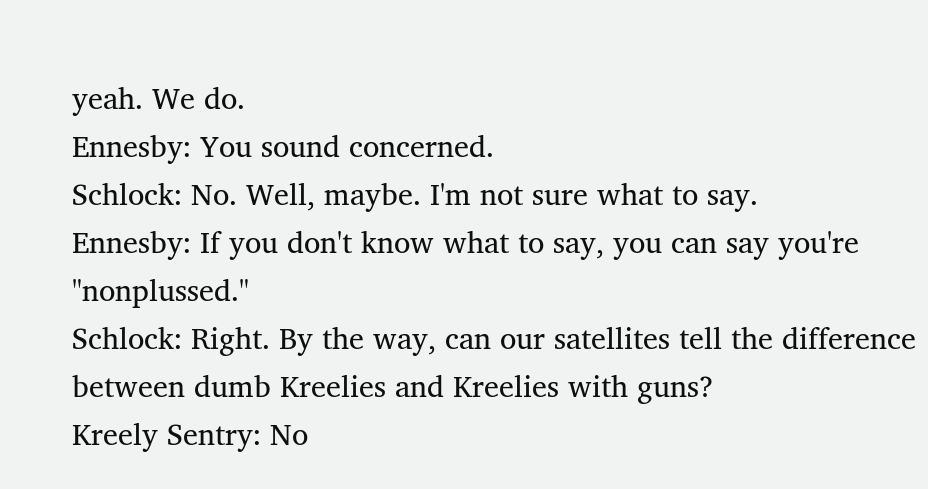yeah. We do.
Ennesby: You sound concerned.
Schlock: No. Well, maybe. I'm not sure what to say.
Ennesby: If you don't know what to say, you can say you're "nonplussed."
Schlock: Right. By the way, can our satellites tell the difference between dumb Kreelies and Kreelies with guns?
Kreely Sentry: No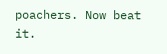poachers. Now beat it.